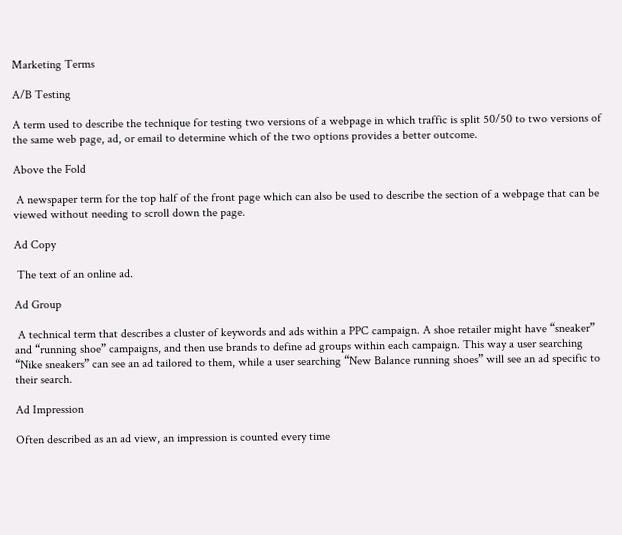Marketing Terms

A/B Testing

A term used to describe the technique for testing two versions of a webpage in which traffic is split 50/50 to two versions of the same web page, ad, or email to determine which of the two options provides a better outcome.

Above the Fold

 A newspaper term for the top half of the front page which can also be used to describe the section of a webpage that can be viewed without needing to scroll down the page.

Ad Copy

 The text of an online ad.

Ad Group

 A technical term that describes a cluster of keywords and ads within a PPC campaign. A shoe retailer might have “sneaker” and “running shoe” campaigns, and then use brands to define ad groups within each campaign. This way a user searching “Nike sneakers” can see an ad tailored to them, while a user searching “New Balance running shoes” will see an ad specific to their search.

Ad Impression

Often described as an ad view, an impression is counted every time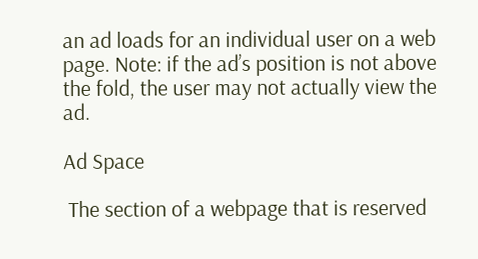an ad loads for an individual user on a web page. Note: if the ad’s position is not above the fold, the user may not actually view the ad.

Ad Space

 The section of a webpage that is reserved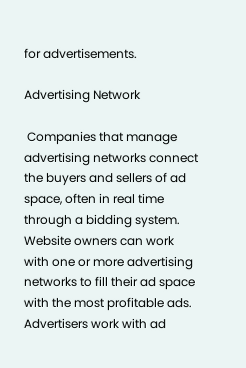for advertisements.

Advertising Network

 Companies that manage advertising networks connect the buyers and sellers of ad space, often in real time through a bidding system. Website owners can work with one or more advertising networks to fill their ad space with the most profitable ads. Advertisers work with ad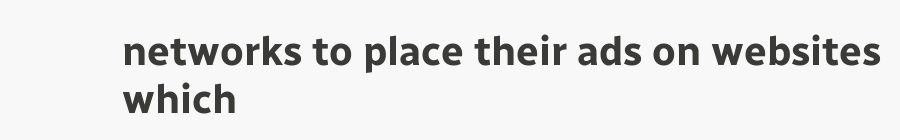networks to place their ads on websites which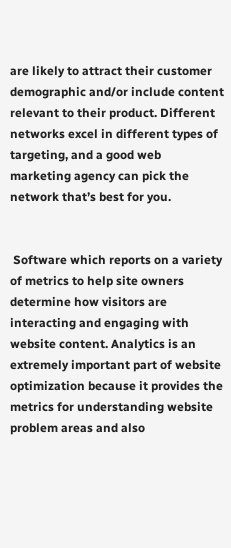are likely to attract their customer demographic and/or include content relevant to their product. Different networks excel in different types of targeting, and a good web marketing agency can pick the network that’s best for you.


 Software which reports on a variety of metrics to help site owners determine how visitors are interacting and engaging with website content. Analytics is an extremely important part of website optimization because it provides the metrics for understanding website problem areas and also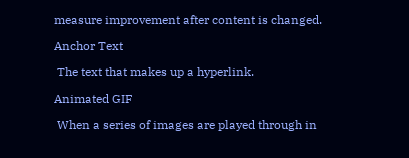measure improvement after content is changed.

Anchor Text

 The text that makes up a hyperlink.

Animated GIF

 When a series of images are played through in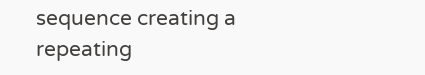sequence creating a repeating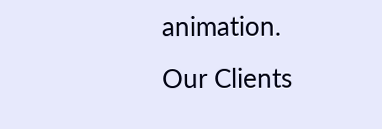animation.
Our Clients